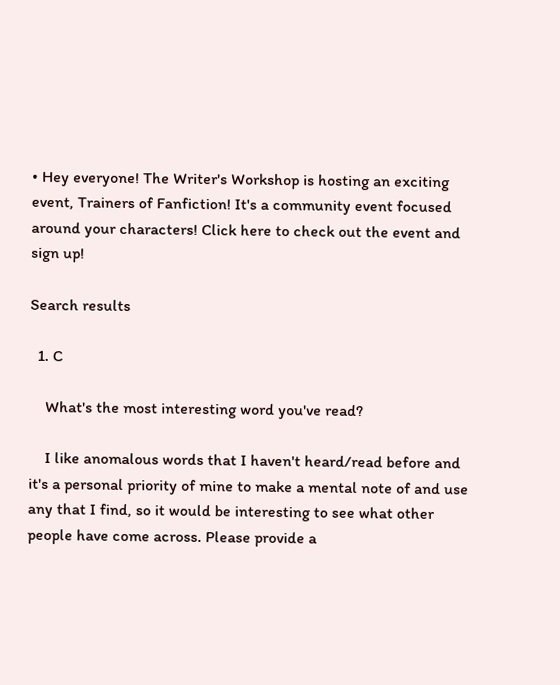• Hey everyone! The Writer's Workshop is hosting an exciting event, Trainers of Fanfiction! It's a community event focused around your characters! Click here to check out the event and sign up!

Search results

  1. C

    What's the most interesting word you've read?

    I like anomalous words that I haven't heard/read before and it's a personal priority of mine to make a mental note of and use any that I find, so it would be interesting to see what other people have come across. Please provide a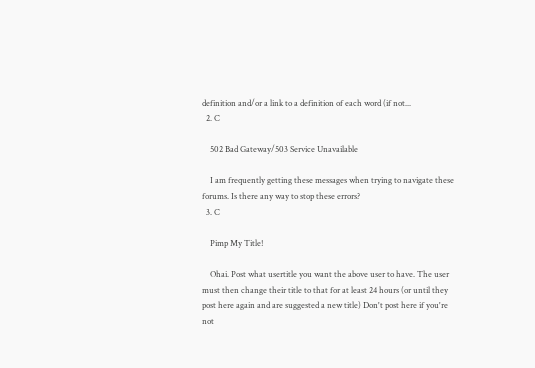definition and/or a link to a definition of each word (if not...
  2. C

    502 Bad Gateway/503 Service Unavailable

    I am frequently getting these messages when trying to navigate these forums. Is there any way to stop these errors?
  3. C

    Pimp My Title!

    Ohai. Post what usertitle you want the above user to have. The user must then change their title to that for at least 24 hours (or until they post here again and are suggested a new title) Don't post here if you're not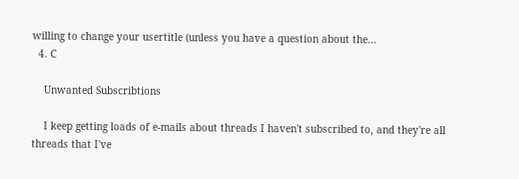willing to change your usertitle (unless you have a question about the...
  4. C

    Unwanted Subscribtions

    I keep getting loads of e-mails about threads I haven't subscribed to, and they're all threads that I've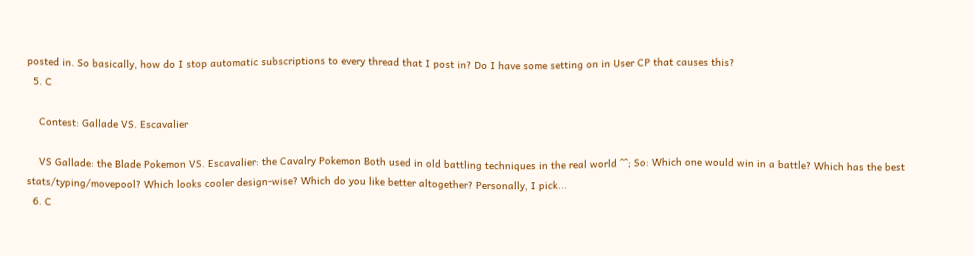posted in. So basically, how do I stop automatic subscriptions to every thread that I post in? Do I have some setting on in User CP that causes this?
  5. C

    Contest: Gallade VS. Escavalier

    VS Gallade: the Blade Pokemon VS. Escavalier: the Cavalry Pokemon Both used in old battling techniques in the real world ^^; So: Which one would win in a battle? Which has the best stats/typing/movepool? Which looks cooler design-wise? Which do you like better altogether? Personally, I pick...
  6. C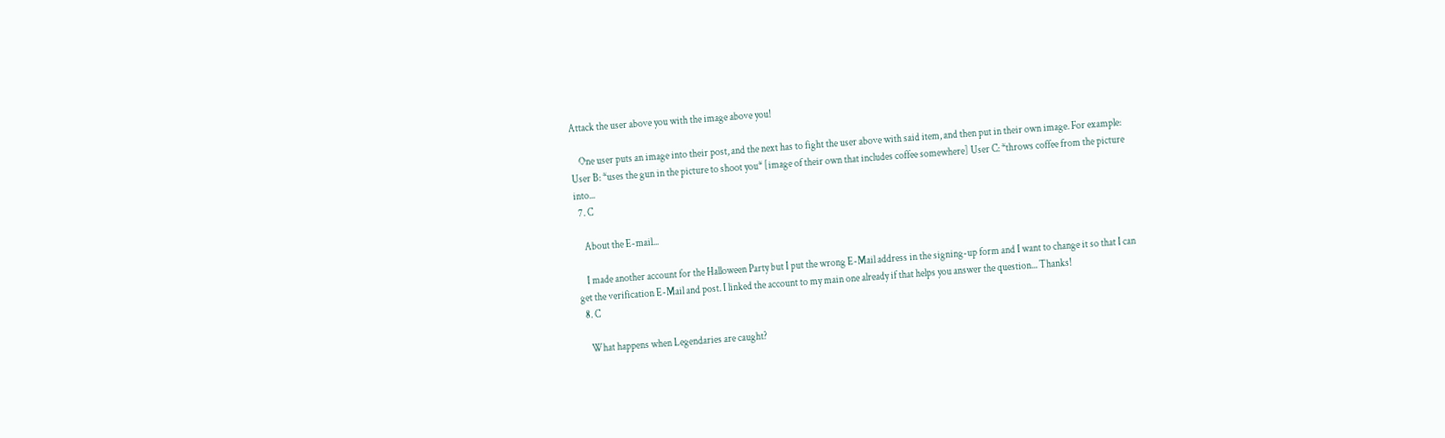Attack the user above you with the image above you!

    One user puts an image into their post, and the next has to fight the user above with said item, and then put in their own image. For example: User B: *uses the gun in the picture to shoot you* [image of their own that includes coffee somewhere] User C: *throws coffee from the picture into...
  7. C

    About the E-mail...

    I made another account for the Halloween Party but I put the wrong E-Mail address in the signing-up form and I want to change it so that I can get the verification E-Mail and post. I linked the account to my main one already if that helps you answer the question... Thanks!
  8. C

    What happens when Legendaries are caught?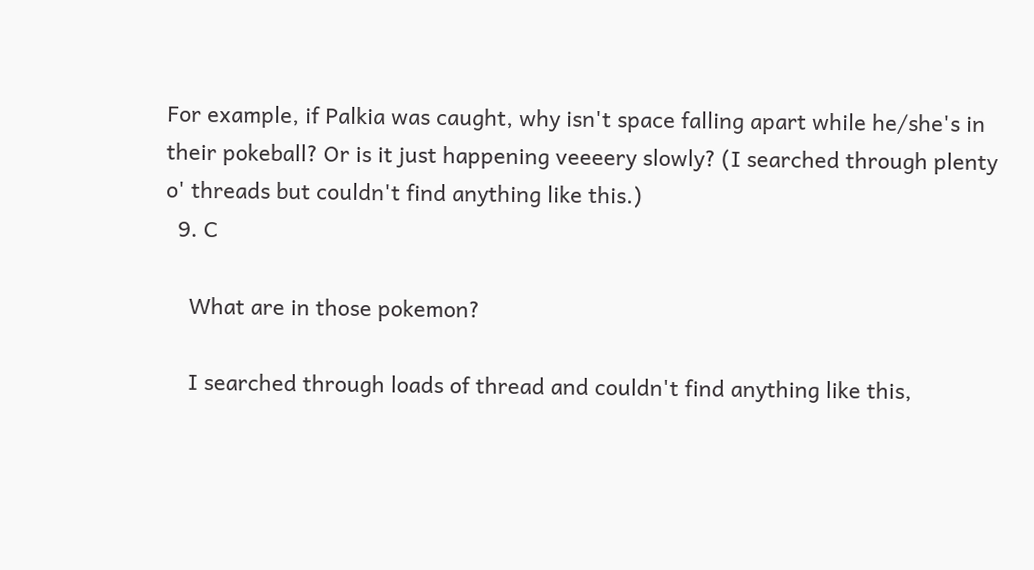For example, if Palkia was caught, why isn't space falling apart while he/she's in their pokeball? Or is it just happening veeeery slowly? (I searched through plenty o' threads but couldn't find anything like this.)
  9. C

    What are in those pokemon?

    I searched through loads of thread and couldn't find anything like this,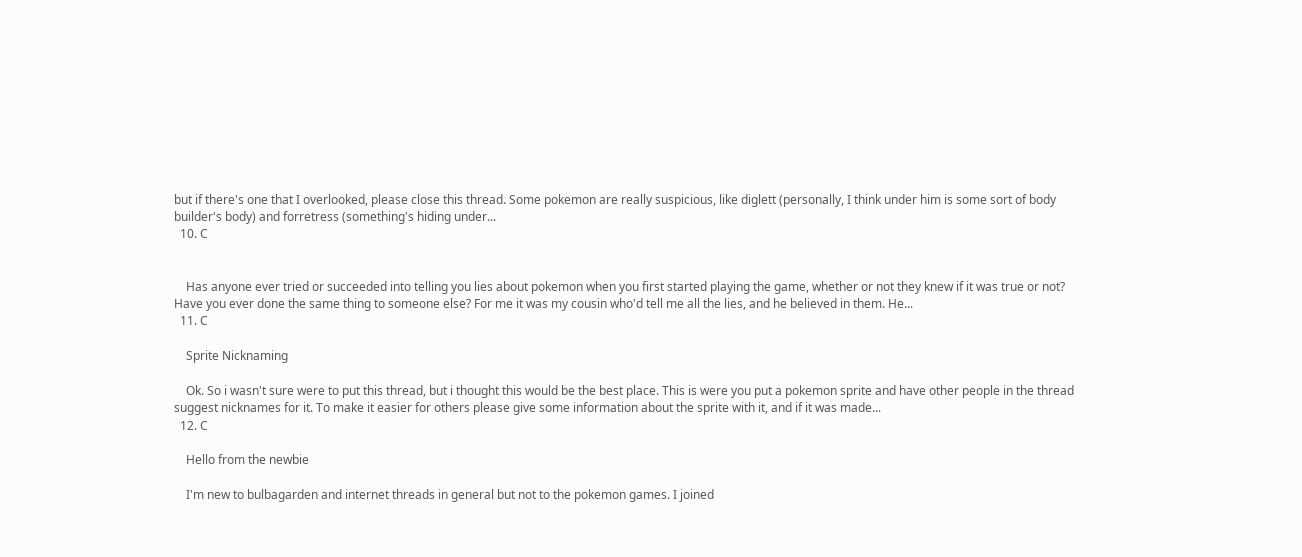but if there's one that I overlooked, please close this thread. Some pokemon are really suspicious, like diglett (personally, I think under him is some sort of body builder's body) and forretress (something's hiding under...
  10. C


    Has anyone ever tried or succeeded into telling you lies about pokemon when you first started playing the game, whether or not they knew if it was true or not? Have you ever done the same thing to someone else? For me it was my cousin who'd tell me all the lies, and he believed in them. He...
  11. C

    Sprite Nicknaming

    Ok. So i wasn't sure were to put this thread, but i thought this would be the best place. This is were you put a pokemon sprite and have other people in the thread suggest nicknames for it. To make it easier for others please give some information about the sprite with it, and if it was made...
  12. C

    Hello from the newbie

    I'm new to bulbagarden and internet threads in general but not to the pokemon games. I joined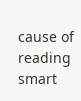cause of reading smart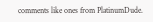comments like ones from PlatinumDude.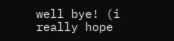well bye! (i really hope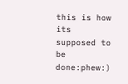this is how its supposed to be done:phew:)